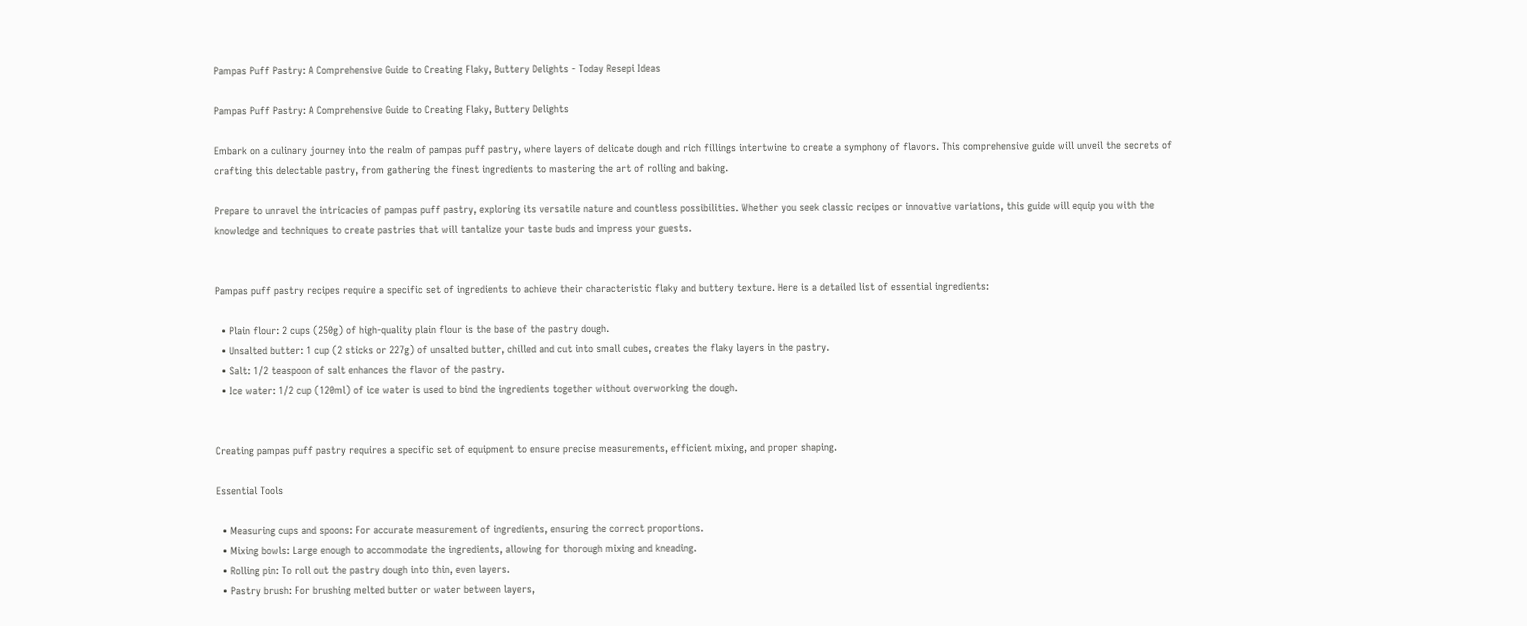Pampas Puff Pastry: A Comprehensive Guide to Creating Flaky, Buttery Delights - Today Resepi Ideas

Pampas Puff Pastry: A Comprehensive Guide to Creating Flaky, Buttery Delights

Embark on a culinary journey into the realm of pampas puff pastry, where layers of delicate dough and rich fillings intertwine to create a symphony of flavors. This comprehensive guide will unveil the secrets of crafting this delectable pastry, from gathering the finest ingredients to mastering the art of rolling and baking.

Prepare to unravel the intricacies of pampas puff pastry, exploring its versatile nature and countless possibilities. Whether you seek classic recipes or innovative variations, this guide will equip you with the knowledge and techniques to create pastries that will tantalize your taste buds and impress your guests.


Pampas puff pastry recipes require a specific set of ingredients to achieve their characteristic flaky and buttery texture. Here is a detailed list of essential ingredients:

  • Plain flour: 2 cups (250g) of high-quality plain flour is the base of the pastry dough.
  • Unsalted butter: 1 cup (2 sticks or 227g) of unsalted butter, chilled and cut into small cubes, creates the flaky layers in the pastry.
  • Salt: 1/2 teaspoon of salt enhances the flavor of the pastry.
  • Ice water: 1/2 cup (120ml) of ice water is used to bind the ingredients together without overworking the dough.


Creating pampas puff pastry requires a specific set of equipment to ensure precise measurements, efficient mixing, and proper shaping.

Essential Tools

  • Measuring cups and spoons: For accurate measurement of ingredients, ensuring the correct proportions.
  • Mixing bowls: Large enough to accommodate the ingredients, allowing for thorough mixing and kneading.
  • Rolling pin: To roll out the pastry dough into thin, even layers.
  • Pastry brush: For brushing melted butter or water between layers,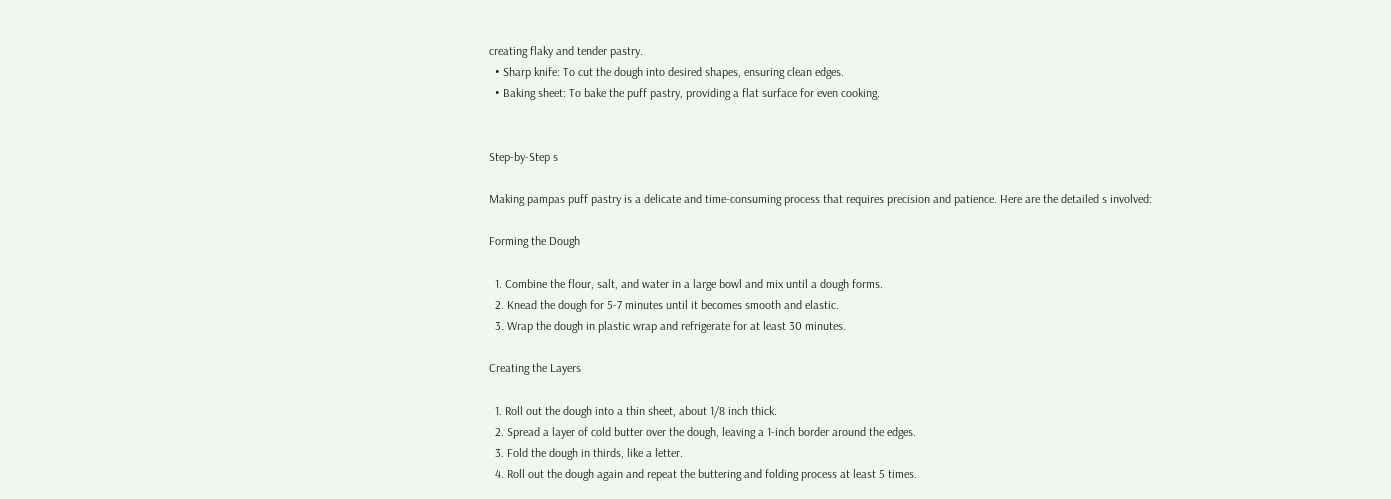creating flaky and tender pastry.
  • Sharp knife: To cut the dough into desired shapes, ensuring clean edges.
  • Baking sheet: To bake the puff pastry, providing a flat surface for even cooking.


Step-by-Step s

Making pampas puff pastry is a delicate and time-consuming process that requires precision and patience. Here are the detailed s involved:

Forming the Dough

  1. Combine the flour, salt, and water in a large bowl and mix until a dough forms.
  2. Knead the dough for 5-7 minutes until it becomes smooth and elastic.
  3. Wrap the dough in plastic wrap and refrigerate for at least 30 minutes.

Creating the Layers

  1. Roll out the dough into a thin sheet, about 1/8 inch thick.
  2. Spread a layer of cold butter over the dough, leaving a 1-inch border around the edges.
  3. Fold the dough in thirds, like a letter.
  4. Roll out the dough again and repeat the buttering and folding process at least 5 times.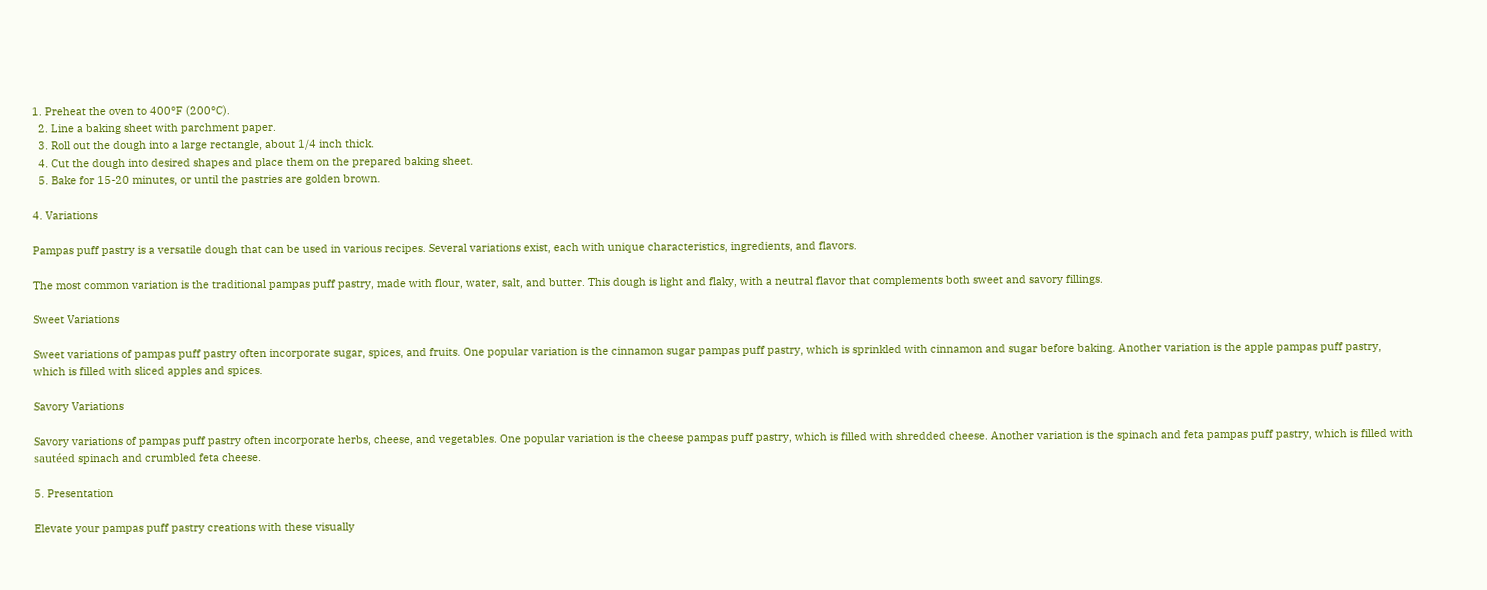1. Preheat the oven to 400°F (200°C).
  2. Line a baking sheet with parchment paper.
  3. Roll out the dough into a large rectangle, about 1/4 inch thick.
  4. Cut the dough into desired shapes and place them on the prepared baking sheet.
  5. Bake for 15-20 minutes, or until the pastries are golden brown.

4. Variations

Pampas puff pastry is a versatile dough that can be used in various recipes. Several variations exist, each with unique characteristics, ingredients, and flavors.

The most common variation is the traditional pampas puff pastry, made with flour, water, salt, and butter. This dough is light and flaky, with a neutral flavor that complements both sweet and savory fillings.

Sweet Variations

Sweet variations of pampas puff pastry often incorporate sugar, spices, and fruits. One popular variation is the cinnamon sugar pampas puff pastry, which is sprinkled with cinnamon and sugar before baking. Another variation is the apple pampas puff pastry, which is filled with sliced apples and spices.

Savory Variations

Savory variations of pampas puff pastry often incorporate herbs, cheese, and vegetables. One popular variation is the cheese pampas puff pastry, which is filled with shredded cheese. Another variation is the spinach and feta pampas puff pastry, which is filled with sautéed spinach and crumbled feta cheese.

5. Presentation

Elevate your pampas puff pastry creations with these visually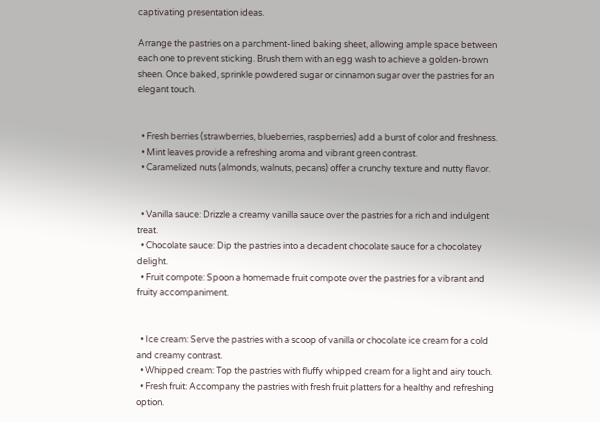captivating presentation ideas.

Arrange the pastries on a parchment-lined baking sheet, allowing ample space between each one to prevent sticking. Brush them with an egg wash to achieve a golden-brown sheen. Once baked, sprinkle powdered sugar or cinnamon sugar over the pastries for an elegant touch.


  • Fresh berries (strawberries, blueberries, raspberries) add a burst of color and freshness.
  • Mint leaves provide a refreshing aroma and vibrant green contrast.
  • Caramelized nuts (almonds, walnuts, pecans) offer a crunchy texture and nutty flavor.


  • Vanilla sauce: Drizzle a creamy vanilla sauce over the pastries for a rich and indulgent treat.
  • Chocolate sauce: Dip the pastries into a decadent chocolate sauce for a chocolatey delight.
  • Fruit compote: Spoon a homemade fruit compote over the pastries for a vibrant and fruity accompaniment.


  • Ice cream: Serve the pastries with a scoop of vanilla or chocolate ice cream for a cold and creamy contrast.
  • Whipped cream: Top the pastries with fluffy whipped cream for a light and airy touch.
  • Fresh fruit: Accompany the pastries with fresh fruit platters for a healthy and refreshing option.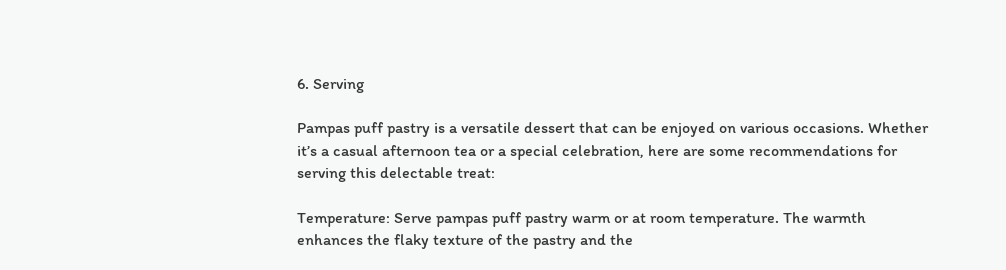6. Serving

Pampas puff pastry is a versatile dessert that can be enjoyed on various occasions. Whether it’s a casual afternoon tea or a special celebration, here are some recommendations for serving this delectable treat:

Temperature: Serve pampas puff pastry warm or at room temperature. The warmth enhances the flaky texture of the pastry and the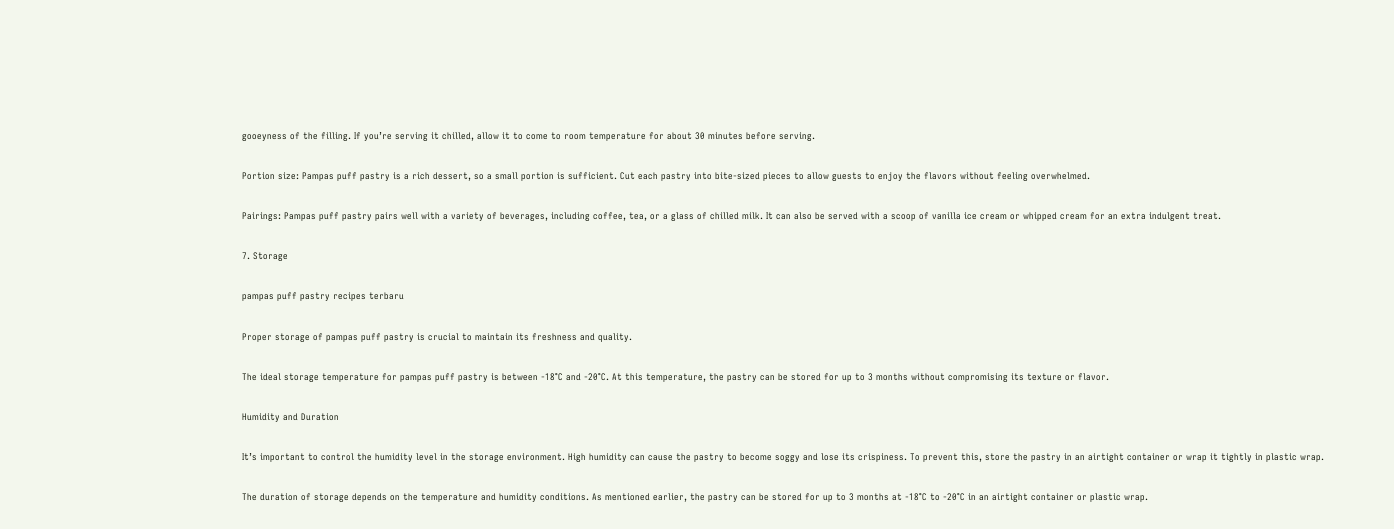gooeyness of the filling. If you’re serving it chilled, allow it to come to room temperature for about 30 minutes before serving.

Portion size: Pampas puff pastry is a rich dessert, so a small portion is sufficient. Cut each pastry into bite-sized pieces to allow guests to enjoy the flavors without feeling overwhelmed.

Pairings: Pampas puff pastry pairs well with a variety of beverages, including coffee, tea, or a glass of chilled milk. It can also be served with a scoop of vanilla ice cream or whipped cream for an extra indulgent treat.

7. Storage

pampas puff pastry recipes terbaru

Proper storage of pampas puff pastry is crucial to maintain its freshness and quality.

The ideal storage temperature for pampas puff pastry is between -18°C and -20°C. At this temperature, the pastry can be stored for up to 3 months without compromising its texture or flavor.

Humidity and Duration

It’s important to control the humidity level in the storage environment. High humidity can cause the pastry to become soggy and lose its crispiness. To prevent this, store the pastry in an airtight container or wrap it tightly in plastic wrap.

The duration of storage depends on the temperature and humidity conditions. As mentioned earlier, the pastry can be stored for up to 3 months at -18°C to -20°C in an airtight container or plastic wrap.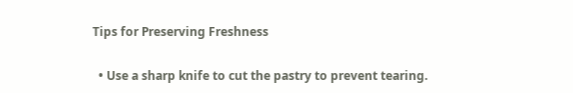Tips for Preserving Freshness

  • Use a sharp knife to cut the pastry to prevent tearing.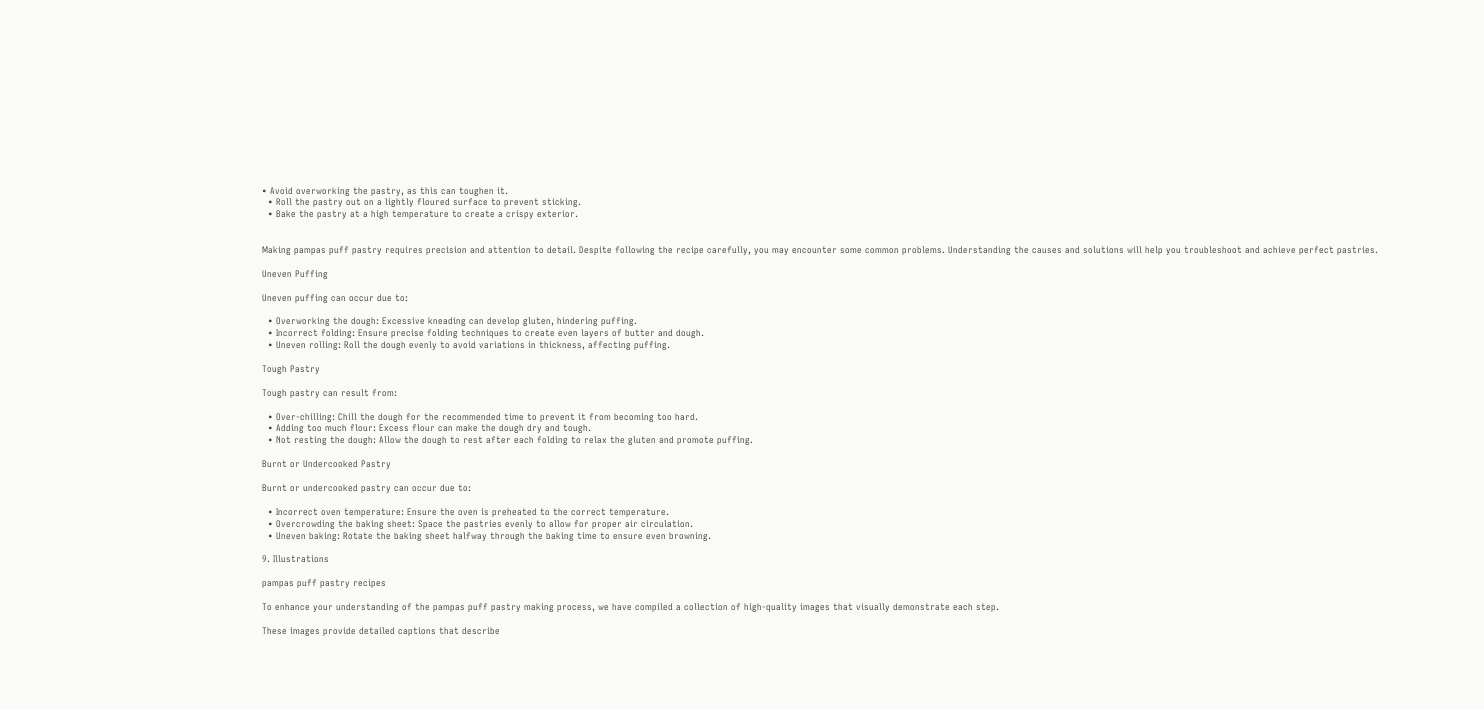• Avoid overworking the pastry, as this can toughen it.
  • Roll the pastry out on a lightly floured surface to prevent sticking.
  • Bake the pastry at a high temperature to create a crispy exterior.


Making pampas puff pastry requires precision and attention to detail. Despite following the recipe carefully, you may encounter some common problems. Understanding the causes and solutions will help you troubleshoot and achieve perfect pastries.

Uneven Puffing

Uneven puffing can occur due to:

  • Overworking the dough: Excessive kneading can develop gluten, hindering puffing.
  • Incorrect folding: Ensure precise folding techniques to create even layers of butter and dough.
  • Uneven rolling: Roll the dough evenly to avoid variations in thickness, affecting puffing.

Tough Pastry

Tough pastry can result from:

  • Over-chilling: Chill the dough for the recommended time to prevent it from becoming too hard.
  • Adding too much flour: Excess flour can make the dough dry and tough.
  • Not resting the dough: Allow the dough to rest after each folding to relax the gluten and promote puffing.

Burnt or Undercooked Pastry

Burnt or undercooked pastry can occur due to:

  • Incorrect oven temperature: Ensure the oven is preheated to the correct temperature.
  • Overcrowding the baking sheet: Space the pastries evenly to allow for proper air circulation.
  • Uneven baking: Rotate the baking sheet halfway through the baking time to ensure even browning.

9. Illustrations

pampas puff pastry recipes

To enhance your understanding of the pampas puff pastry making process, we have compiled a collection of high-quality images that visually demonstrate each step.

These images provide detailed captions that describe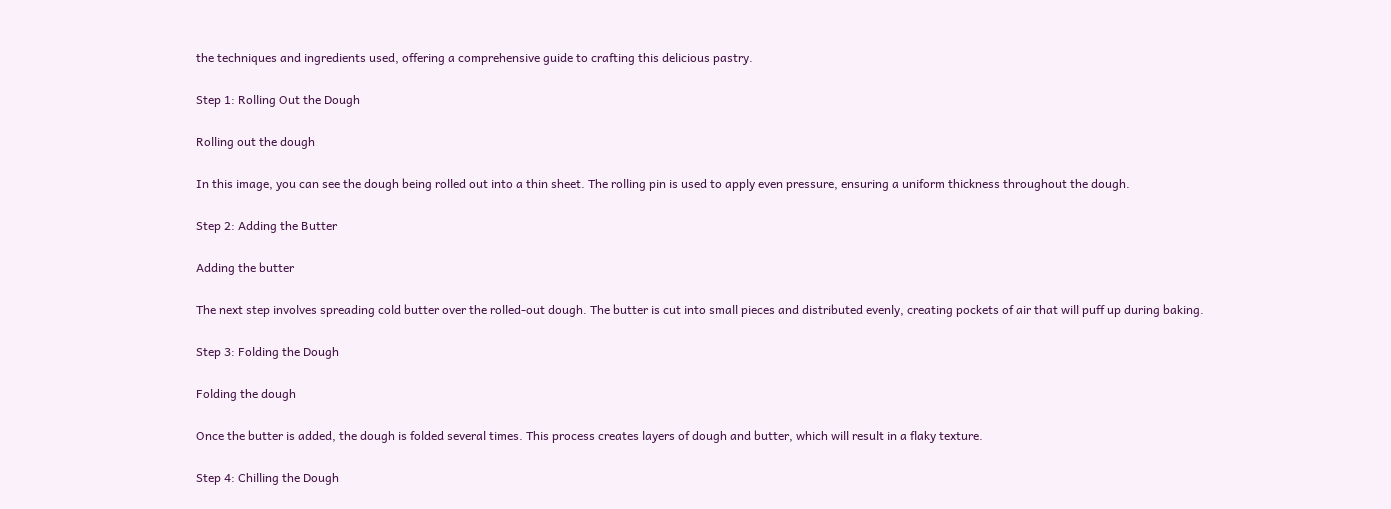the techniques and ingredients used, offering a comprehensive guide to crafting this delicious pastry.

Step 1: Rolling Out the Dough

Rolling out the dough

In this image, you can see the dough being rolled out into a thin sheet. The rolling pin is used to apply even pressure, ensuring a uniform thickness throughout the dough.

Step 2: Adding the Butter

Adding the butter

The next step involves spreading cold butter over the rolled-out dough. The butter is cut into small pieces and distributed evenly, creating pockets of air that will puff up during baking.

Step 3: Folding the Dough

Folding the dough

Once the butter is added, the dough is folded several times. This process creates layers of dough and butter, which will result in a flaky texture.

Step 4: Chilling the Dough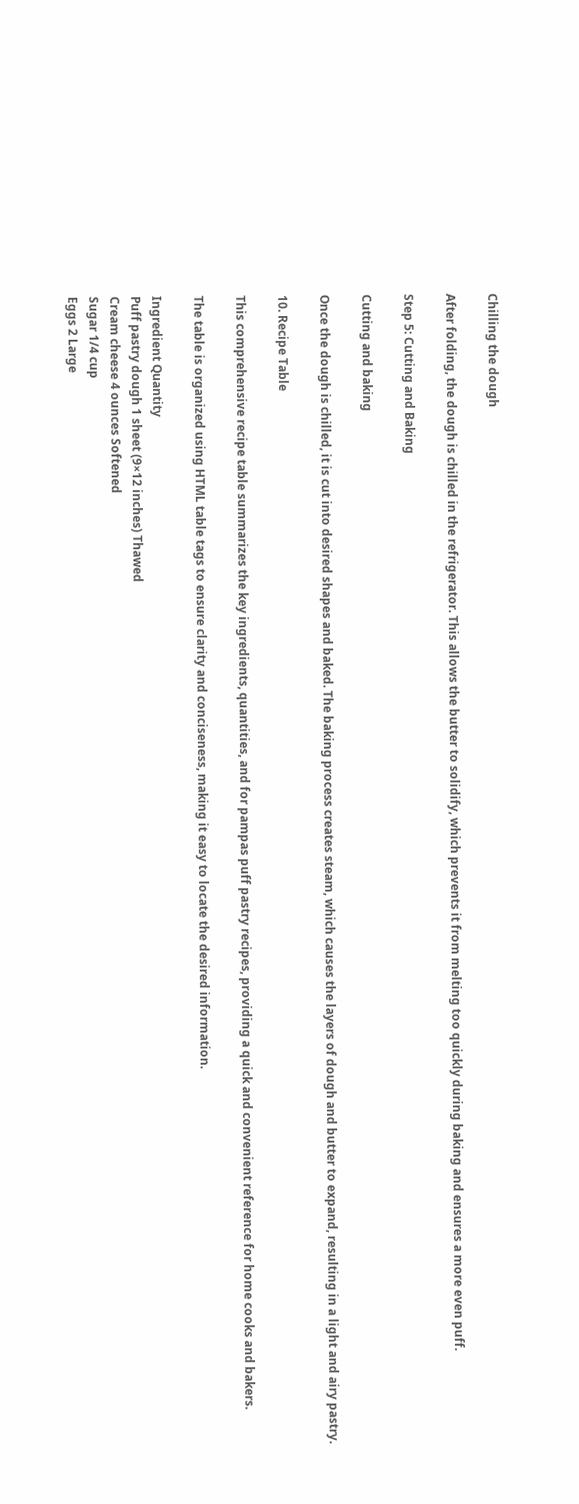Chilling the dough

After folding, the dough is chilled in the refrigerator. This allows the butter to solidify, which prevents it from melting too quickly during baking and ensures a more even puff.

Step 5: Cutting and Baking

Cutting and baking

Once the dough is chilled, it is cut into desired shapes and baked. The baking process creates steam, which causes the layers of dough and butter to expand, resulting in a light and airy pastry.

10. Recipe Table

This comprehensive recipe table summarizes the key ingredients, quantities, and for pampas puff pastry recipes, providing a quick and convenient reference for home cooks and bakers.

The table is organized using HTML table tags to ensure clarity and conciseness, making it easy to locate the desired information.

Ingredient Quantity
Puff pastry dough 1 sheet (9×12 inches) Thawed
Cream cheese 4 ounces Softened
Sugar 1/4 cup
Eggs 2 Large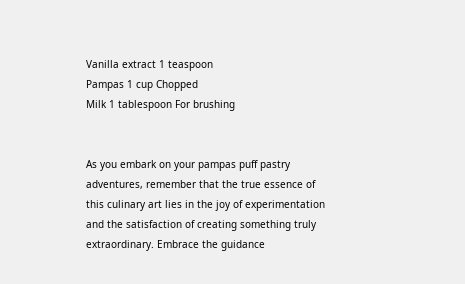Vanilla extract 1 teaspoon
Pampas 1 cup Chopped
Milk 1 tablespoon For brushing


As you embark on your pampas puff pastry adventures, remember that the true essence of this culinary art lies in the joy of experimentation and the satisfaction of creating something truly extraordinary. Embrace the guidance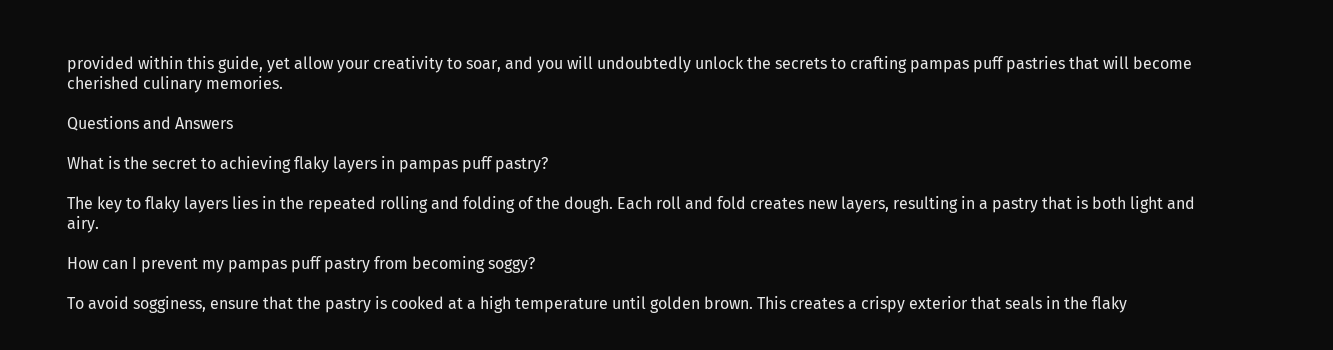provided within this guide, yet allow your creativity to soar, and you will undoubtedly unlock the secrets to crafting pampas puff pastries that will become cherished culinary memories.

Questions and Answers

What is the secret to achieving flaky layers in pampas puff pastry?

The key to flaky layers lies in the repeated rolling and folding of the dough. Each roll and fold creates new layers, resulting in a pastry that is both light and airy.

How can I prevent my pampas puff pastry from becoming soggy?

To avoid sogginess, ensure that the pastry is cooked at a high temperature until golden brown. This creates a crispy exterior that seals in the flaky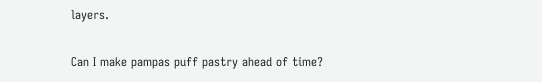layers.

Can I make pampas puff pastry ahead of time?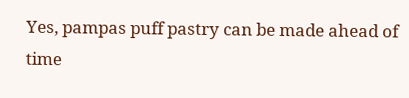Yes, pampas puff pastry can be made ahead of time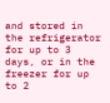and stored in the refrigerator for up to 3 days, or in the freezer for up to 2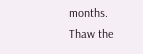months. Thaw the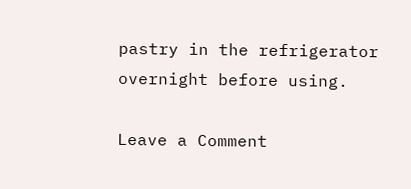pastry in the refrigerator overnight before using.

Leave a Comment